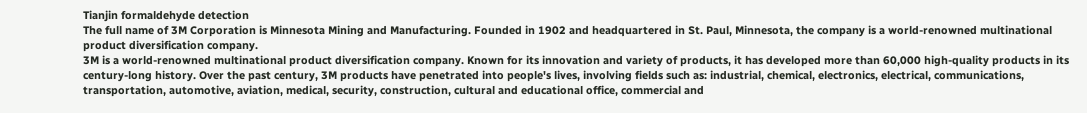Tianjin formaldehyde detection
The full name of 3M Corporation is Minnesota Mining and Manufacturing. Founded in 1902 and headquartered in St. Paul, Minnesota, the company is a world-renowned multinational product diversification company.
3M is a world-renowned multinational product diversification company. Known for its innovation and variety of products, it has developed more than 60,000 high-quality products in its century-long history. Over the past century, 3M products have penetrated into people's lives, involving fields such as: industrial, chemical, electronics, electrical, communications, transportation, automotive, aviation, medical, security, construction, cultural and educational office, commercial and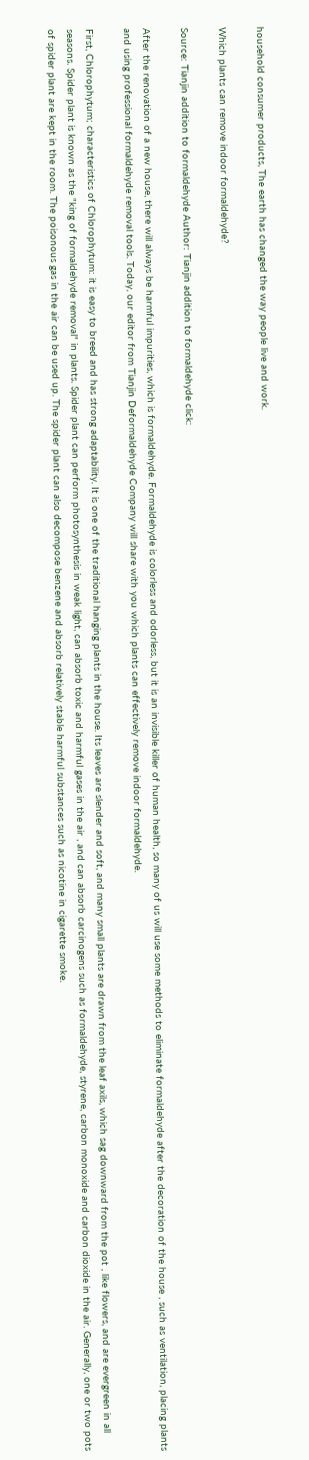household consumer products, The earth has changed the way people live and work.

Which plants can remove indoor formaldehyde?

Source: Tianjin addition to formaldehyde Author: Tianjin addition to formaldehyde click:

After the renovation of a new house, there will always be harmful impurities, which is formaldehyde. Formaldehyde is colorless and odorless, but it is an invisible killer of human health, so many of us will use some methods to eliminate formaldehyde after the decoration of the house , such as ventilation, placing plants and using professional formaldehyde removal tools. Today, our editor from Tianjin Deformaldehyde Company will share with you which plants can effectively remove indoor formaldehyde.

First, Chlorophytum; characteristics of Chlorophytum: it is easy to breed and has strong adaptability. It is one of the traditional hanging plants in the house. Its leaves are slender and soft, and many small plants are drawn from the leaf axils, which sag downward from the pot , like flowers, and are evergreen in all seasons. Spider plant is known as the "king of formaldehyde removal" in plants. Spider plant can perform photosynthesis in weak light, can absorb toxic and harmful gases in the air , and can absorb carcinogens such as formaldehyde, styrene, carbon monoxide and carbon dioxide in the air. Generally, one or two pots of spider plant are kept in the room. The poisonous gas in the air can be used up. The spider plant can also decompose benzene and absorb relatively stable harmful substances such as nicotine in cigarette smoke.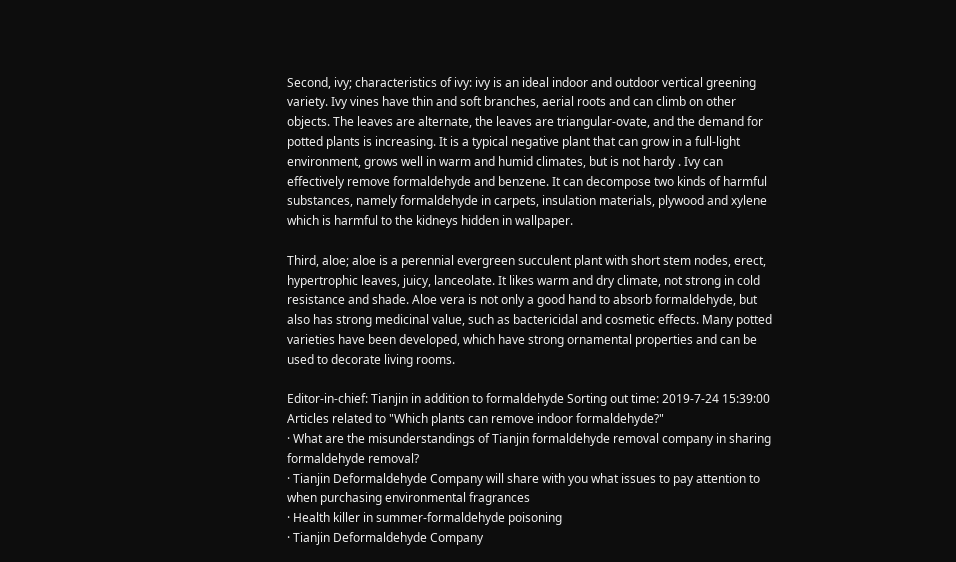Second, ivy; characteristics of ivy: ivy is an ideal indoor and outdoor vertical greening variety. Ivy vines have thin and soft branches, aerial roots and can climb on other objects. The leaves are alternate, the leaves are triangular-ovate, and the demand for potted plants is increasing. It is a typical negative plant that can grow in a full-light environment, grows well in warm and humid climates, but is not hardy . Ivy can effectively remove formaldehyde and benzene. It can decompose two kinds of harmful substances, namely formaldehyde in carpets, insulation materials, plywood and xylene which is harmful to the kidneys hidden in wallpaper.

Third, aloe; aloe is a perennial evergreen succulent plant with short stem nodes, erect, hypertrophic leaves, juicy, lanceolate. It likes warm and dry climate, not strong in cold resistance and shade. Aloe vera is not only a good hand to absorb formaldehyde, but also has strong medicinal value, such as bactericidal and cosmetic effects. Many potted varieties have been developed, which have strong ornamental properties and can be used to decorate living rooms.

Editor-in-chief: Tianjin in addition to formaldehyde Sorting out time: 2019-7-24 15:39:00
Articles related to "Which plants can remove indoor formaldehyde?"
· What are the misunderstandings of Tianjin formaldehyde removal company in sharing formaldehyde removal?
· Tianjin Deformaldehyde Company will share with you what issues to pay attention to when purchasing environmental fragrances
· Health killer in summer-formaldehyde poisoning
· Tianjin Deformaldehyde Company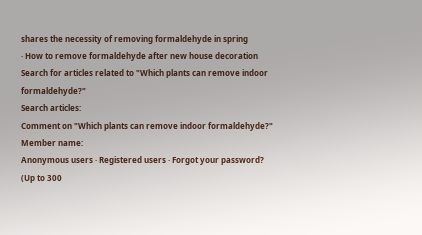shares the necessity of removing formaldehyde in spring
· How to remove formaldehyde after new house decoration
Search for articles related to "Which plants can remove indoor formaldehyde?"
Search articles:
Comment on "Which plants can remove indoor formaldehyde?"
Member name:
Anonymous users · Registered users · Forgot your password?
(Up to 300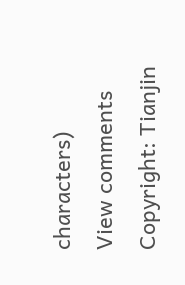characters)
View comments
Copyright: Tianjin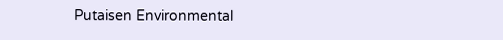Putaisen Environmental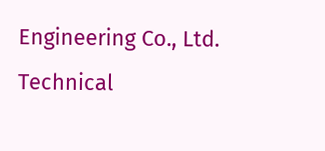Engineering Co., Ltd. Technical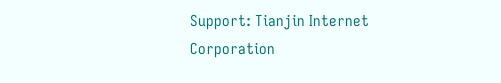Support: Tianjin Internet Corporation